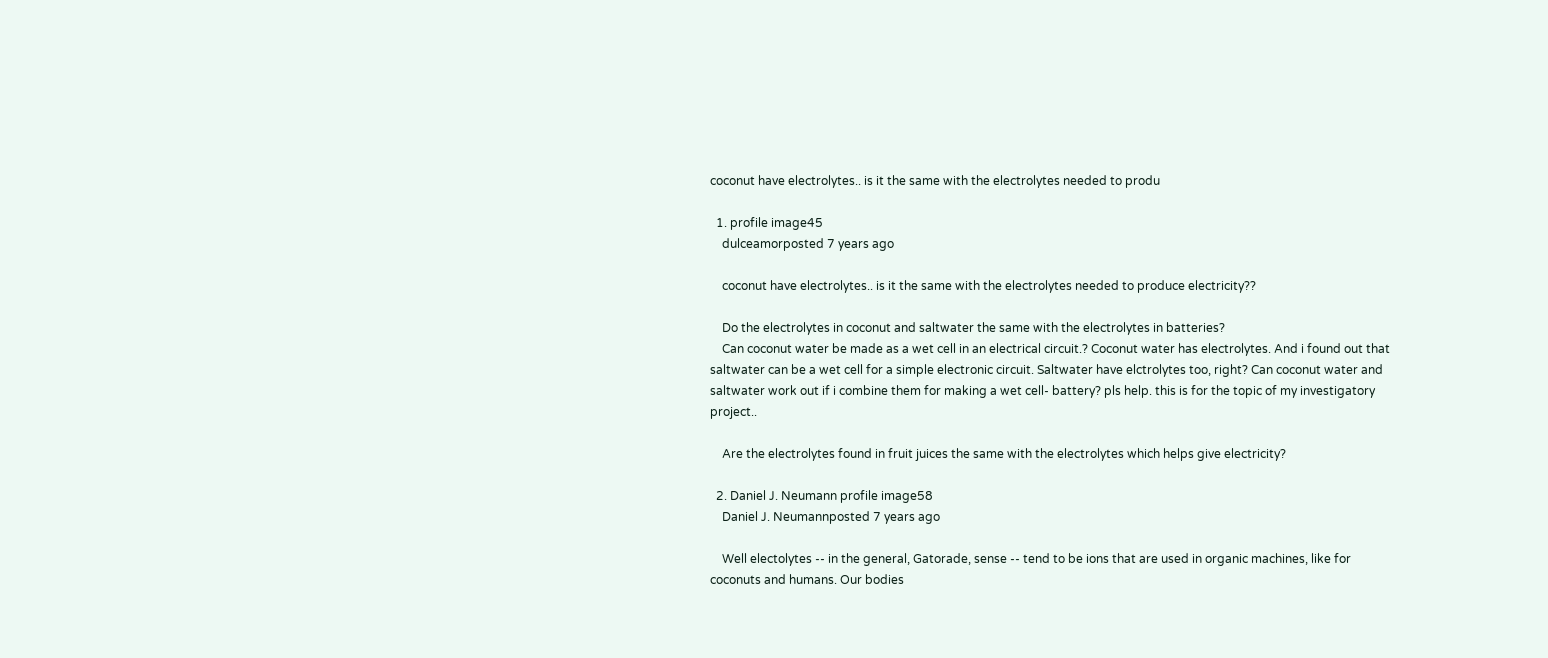coconut have electrolytes.. is it the same with the electrolytes needed to produ

  1. profile image45
    dulceamorposted 7 years ago

    coconut have electrolytes.. is it the same with the electrolytes needed to produce electricity??

    Do the electrolytes in coconut and saltwater the same with the electrolytes in batteries?
    Can coconut water be made as a wet cell in an electrical circuit.? Coconut water has electrolytes. And i found out that saltwater can be a wet cell for a simple electronic circuit. Saltwater have elctrolytes too, right? Can coconut water and saltwater work out if i combine them for making a wet cell- battery? pls help. this is for the topic of my investigatory project..

    Are the electrolytes found in fruit juices the same with the electrolytes which helps give electricity?

  2. Daniel J. Neumann profile image58
    Daniel J. Neumannposted 7 years ago

    Well electolytes -- in the general, Gatorade, sense -- tend to be ions that are used in organic machines, like for coconuts and humans. Our bodies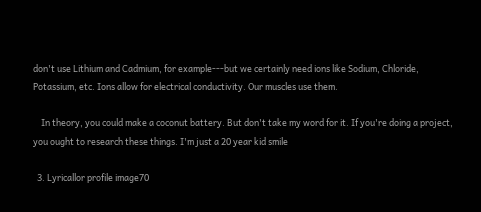don't use Lithium and Cadmium, for example---but we certainly need ions like Sodium, Chloride, Potassium, etc. Ions allow for electrical conductivity. Our muscles use them.

    In theory, you could make a coconut battery. But don't take my word for it. If you're doing a project, you ought to research these things. I'm just a 20 year kid smile

  3. Lyricallor profile image70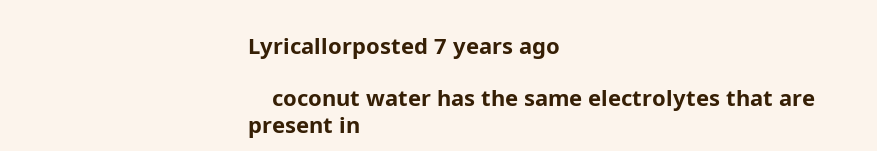Lyricallorposted 7 years ago

    coconut water has the same electrolytes that are present in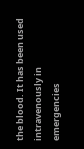the blood. It has been used intravenously in emergencies